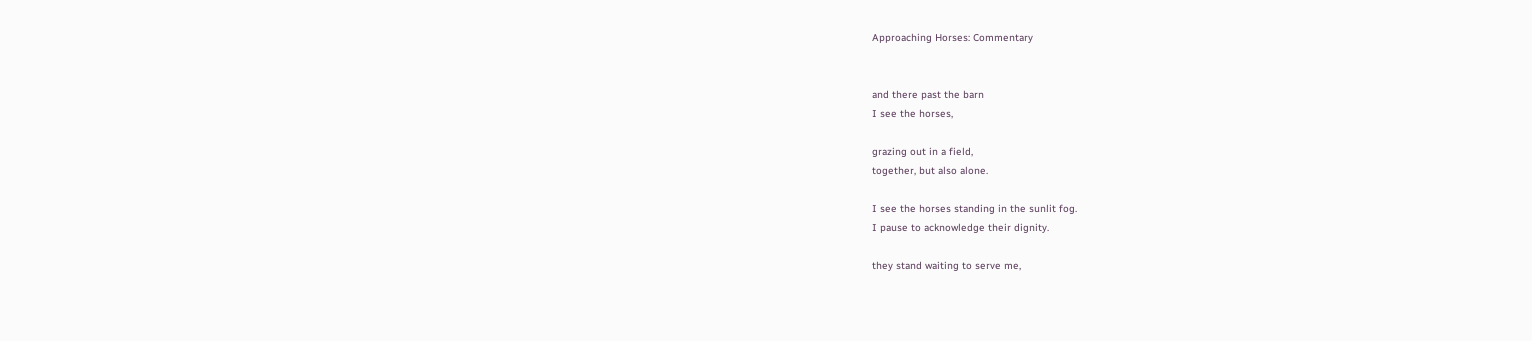Approaching Horses: Commentary


and there past the barn
I see the horses,

grazing out in a field,
together, but also alone.

I see the horses standing in the sunlit fog.
I pause to acknowledge their dignity.

they stand waiting to serve me,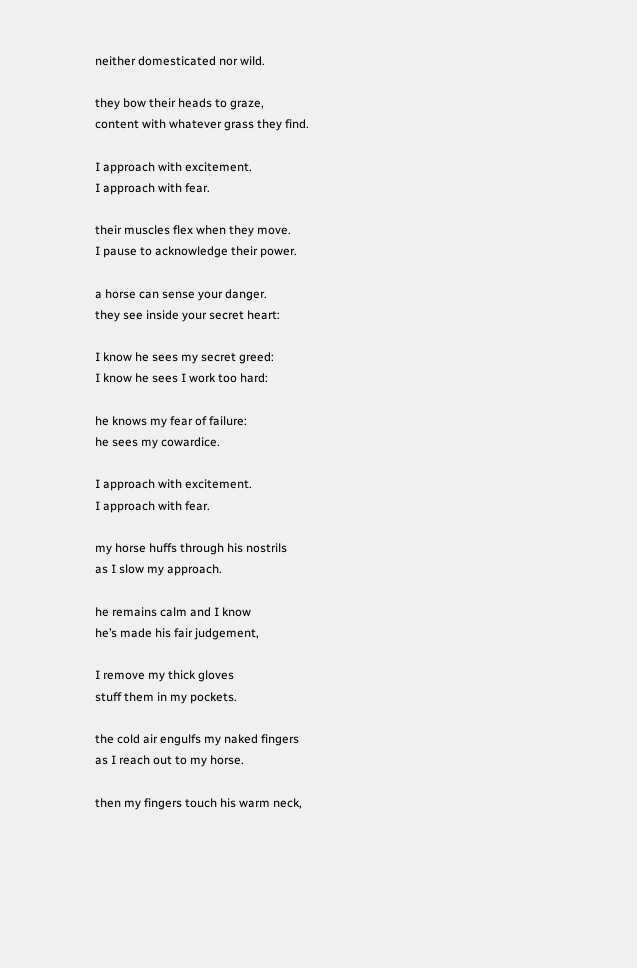neither domesticated nor wild.

they bow their heads to graze,
content with whatever grass they find.

I approach with excitement.
I approach with fear.

their muscles flex when they move.
I pause to acknowledge their power.

a horse can sense your danger.
they see inside your secret heart:

I know he sees my secret greed:
I know he sees I work too hard:

he knows my fear of failure:
he sees my cowardice.

I approach with excitement.
I approach with fear.

my horse huffs through his nostrils
as I slow my approach.

he remains calm and I know
he’s made his fair judgement,

I remove my thick gloves
stuff them in my pockets.

the cold air engulfs my naked fingers
as I reach out to my horse.

then my fingers touch his warm neck,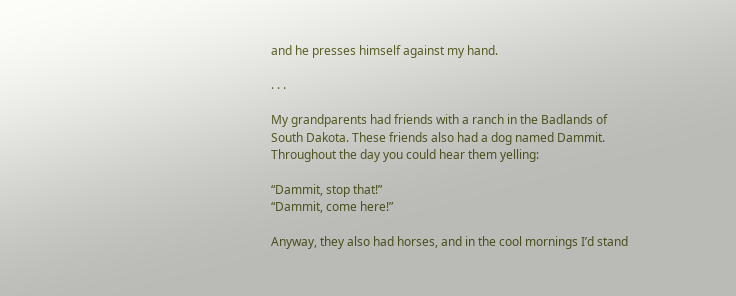and he presses himself against my hand.

. . .

My grandparents had friends with a ranch in the Badlands of South Dakota. These friends also had a dog named Dammit. Throughout the day you could hear them yelling:

“Dammit, stop that!”
“Dammit, come here!”

Anyway, they also had horses, and in the cool mornings I’d stand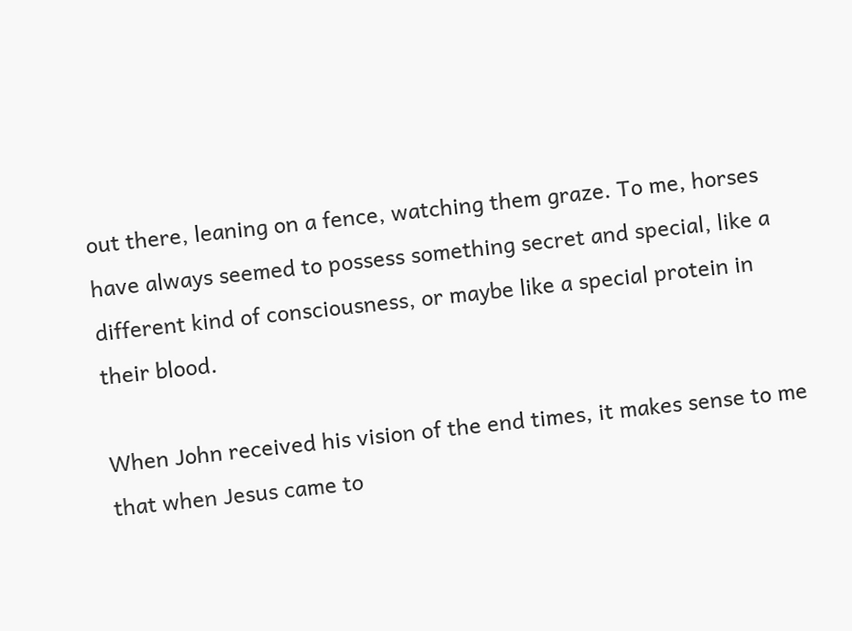out there, leaning on a fence, watching them graze. To me, horses have always seemed to possess something secret and special, like a different kind of consciousness, or maybe like a special protein in their blood.

When John received his vision of the end times, it makes sense to me that when Jesus came to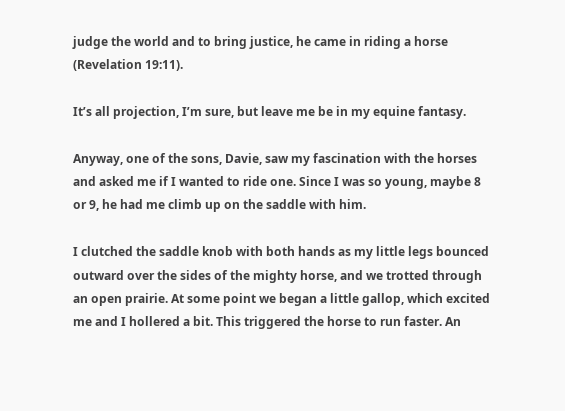judge the world and to bring justice, he came in riding a horse (Revelation 19:11).

It’s all projection, I’m sure, but leave me be in my equine fantasy.

Anyway, one of the sons, Davie, saw my fascination with the horses and asked me if I wanted to ride one. Since I was so young, maybe 8 or 9, he had me climb up on the saddle with him.

I clutched the saddle knob with both hands as my little legs bounced outward over the sides of the mighty horse, and we trotted through an open prairie. At some point we began a little gallop, which excited me and I hollered a bit. This triggered the horse to run faster. An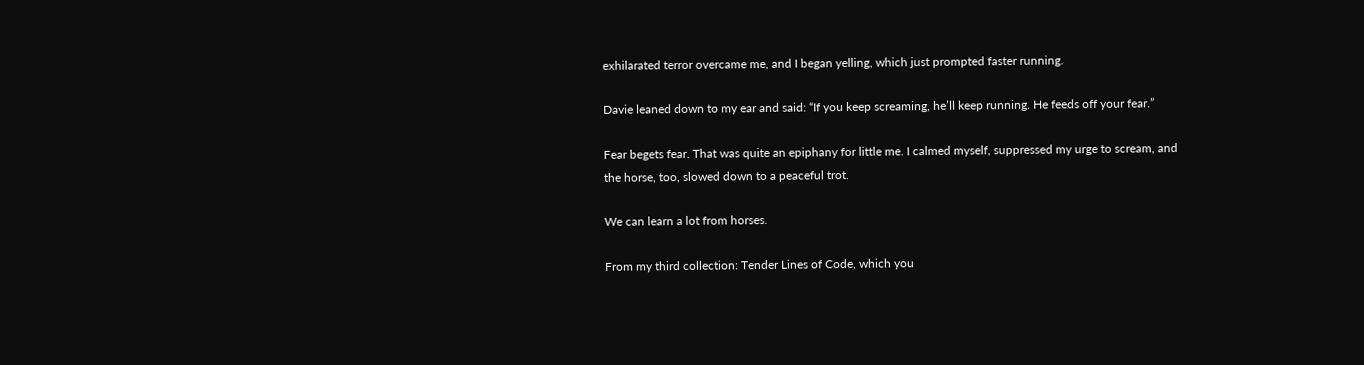exhilarated terror overcame me, and I began yelling, which just prompted faster running.

Davie leaned down to my ear and said: “If you keep screaming, he’ll keep running. He feeds off your fear.”

Fear begets fear. That was quite an epiphany for little me. I calmed myself, suppressed my urge to scream, and the horse, too, slowed down to a peaceful trot.

We can learn a lot from horses.

From my third collection: Tender Lines of Code, which you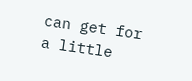can get for a little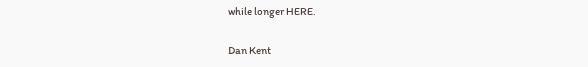while longer HERE.

Dan Kent